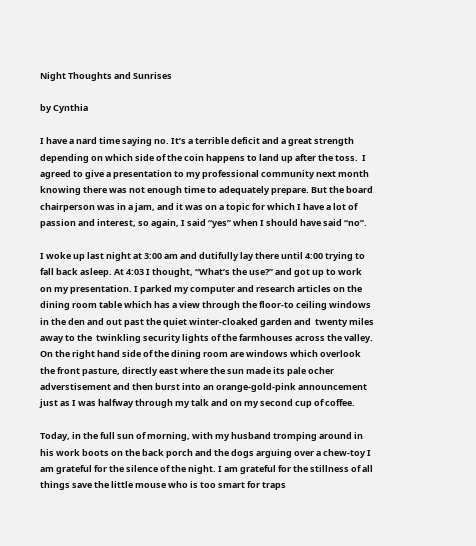Night Thoughts and Sunrises

by Cynthia

I have a nard time saying no. It’s a terrible deficit and a great strength depending on which side of the coin happens to land up after the toss.  I agreed to give a presentation to my professional community next month knowing there was not enough time to adequately prepare. But the board chairperson was in a jam, and it was on a topic for which I have a lot of passion and interest, so again, I said “yes” when I should have said “no”.

I woke up last night at 3:00 am and dutifully lay there until 4:00 trying to fall back asleep. At 4:03 I thought, “What’s the use?” and got up to work on my presentation. I parked my computer and research articles on the dining room table which has a view through the floor-to ceiling windows in the den and out past the quiet winter-cloaked garden and  twenty miles away to the  twinkling security lights of the farmhouses across the valley. On the right hand side of the dining room are windows which overlook the front pasture, directly east where the sun made its pale ocher adverstisement and then burst into an orange-gold-pink announcement just as I was halfway through my talk and on my second cup of coffee.

Today, in the full sun of morning, with my husband tromping around in his work boots on the back porch and the dogs arguing over a chew-toy I am grateful for the silence of the night. I am grateful for the stillness of all things save the little mouse who is too smart for traps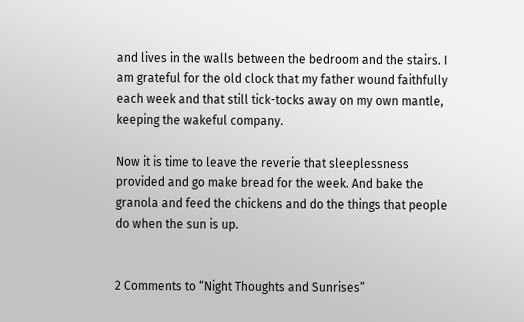and lives in the walls between the bedroom and the stairs. I am grateful for the old clock that my father wound faithfully each week and that still tick-tocks away on my own mantle, keeping the wakeful company.

Now it is time to leave the reverie that sleeplessness provided and go make bread for the week. And bake the granola and feed the chickens and do the things that people do when the sun is up.


2 Comments to “Night Thoughts and Sunrises”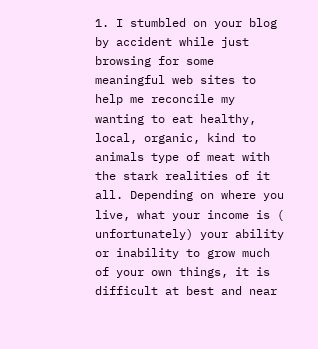1. I stumbled on your blog by accident while just browsing for some meaningful web sites to help me reconcile my wanting to eat healthy, local, organic, kind to animals type of meat with the stark realities of it all. Depending on where you live, what your income is ( unfortunately) your ability or inability to grow much of your own things, it is difficult at best and near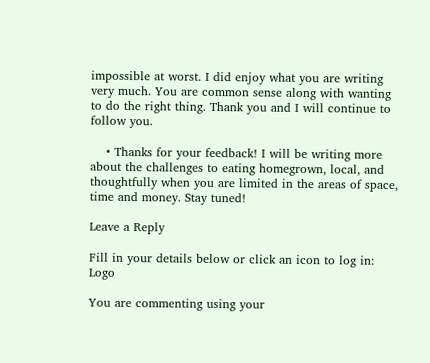impossible at worst. I did enjoy what you are writing very much. You are common sense along with wanting to do the right thing. Thank you and I will continue to follow you.

    • Thanks for your feedback! I will be writing more about the challenges to eating homegrown, local, and thoughtfully when you are limited in the areas of space, time and money. Stay tuned!

Leave a Reply

Fill in your details below or click an icon to log in: Logo

You are commenting using your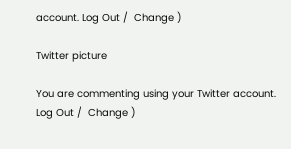account. Log Out /  Change )

Twitter picture

You are commenting using your Twitter account. Log Out /  Change )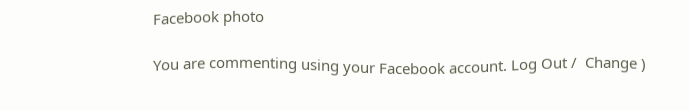Facebook photo

You are commenting using your Facebook account. Log Out /  Change )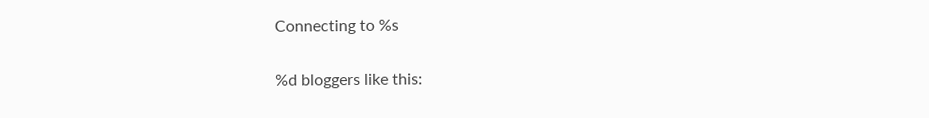Connecting to %s

%d bloggers like this: